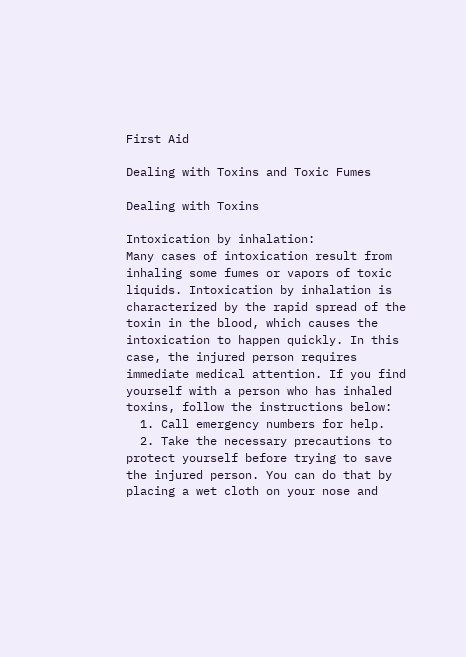First Aid

Dealing with Toxins and Toxic Fumes

Dealing with Toxins

Intoxication by inhalation:
Many cases of intoxication result from inhaling some fumes or vapors of toxic liquids. Intoxication by inhalation is characterized by the rapid spread of the toxin in the blood, which causes the intoxication to happen quickly. In this case, the injured person requires immediate medical attention. If you find yourself with a person who has inhaled toxins, follow the instructions below:
  1. Call emergency numbers for help.
  2. Take the necessary precautions to protect yourself before trying to save the injured person. You can do that by placing a wet cloth on your nose and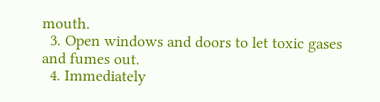mouth.
  3. Open windows and doors to let toxic gases and fumes out.
  4. Immediately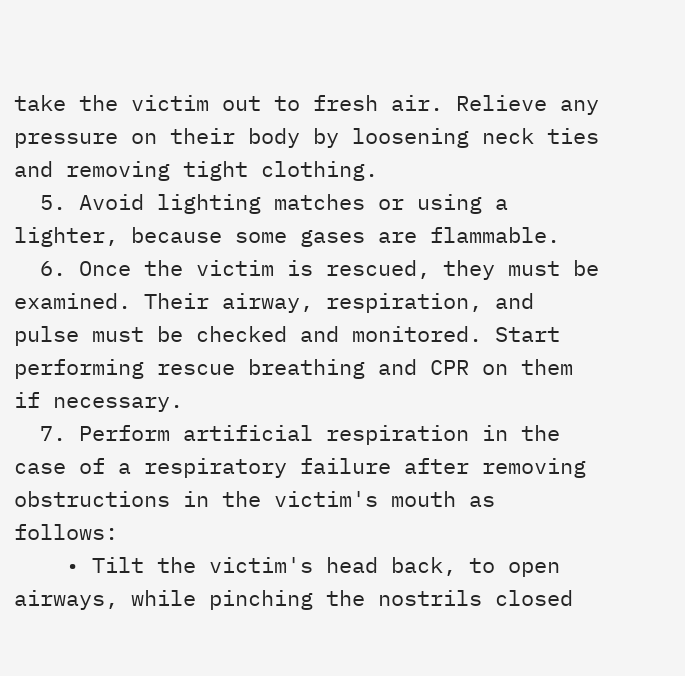take the victim out to fresh air. Relieve any pressure on their body by loosening neck ties and removing tight clothing.
  5. Avoid lighting matches or using a lighter, because some gases are flammable.
  6. Once the victim is rescued, they must be examined. Their airway, respiration, and pulse must be checked and monitored. Start performing rescue breathing and CPR on them if necessary.
  7. Perform artificial respiration in the case of a respiratory failure after removing obstructions in the victim's mouth as follows:
    • Tilt the victim's head back, to open airways, while pinching the nostrils closed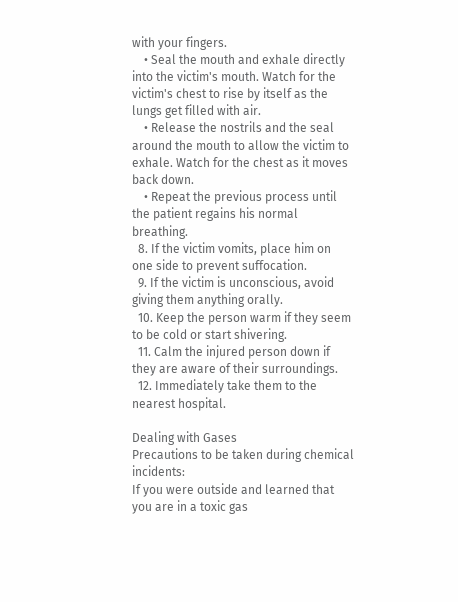with your fingers.
    • Seal the mouth and exhale directly into the victim's mouth. Watch for the victim's chest to rise by itself as the lungs get filled with air.
    • Release the nostrils and the seal around the mouth to allow the victim to exhale. Watch for the chest as it moves back down.
    • Repeat the previous process until the patient regains his normal breathing.
  8. If the victim vomits, place him on one side to prevent suffocation.
  9. If the victim is unconscious, avoid giving them anything orally.
  10. Keep the person warm if they seem to be cold or start shivering.
  11. Calm the injured person down if they are aware of their surroundings.
  12. Immediately take them to the nearest hospital.

Dealing with Gases
Precautions to be taken during chemical incidents:
If you were outside and learned that you are in a toxic gas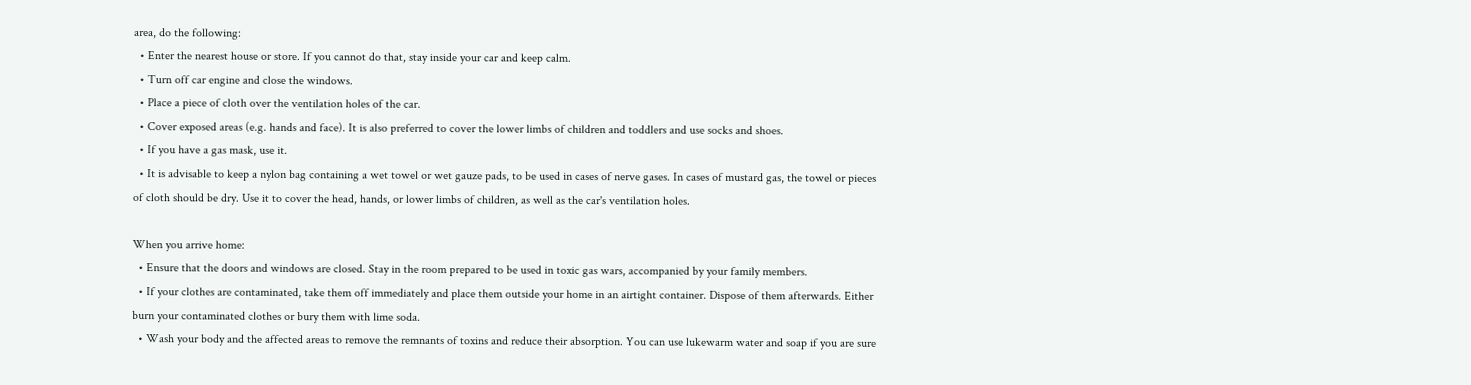area, do the following:
  • Enter the nearest house or store. If you cannot do that, stay inside your car and keep calm.
  • Turn off car engine and close the windows.
  • Place a piece of cloth over the ventilation holes of the car.
  • Cover exposed areas (e.g. hands and face). It is also preferred to cover the lower limbs of children and toddlers and use socks and shoes.
  • If you have a gas mask, use it.
  • It is advisable to keep a nylon bag containing a wet towel or wet gauze pads, to be used in cases of nerve gases. In cases of mustard gas, the towel or pieces of cloth should be dry. Use it to cover the head, hands, or lower limbs of children, as well as the car's ventilation holes.

When you arrive home:
  • Ensure that the doors and windows are closed. Stay in the room prepared to be used in toxic gas wars, accompanied by your family members.
  • If your clothes are contaminated, take them off immediately and place them outside your home in an airtight container. Dispose of them afterwards. Either burn your contaminated clothes or bury them with lime soda.
  • Wash your body and the affected areas to remove the remnants of toxins and reduce their absorption. You can use lukewarm water and soap if you are sure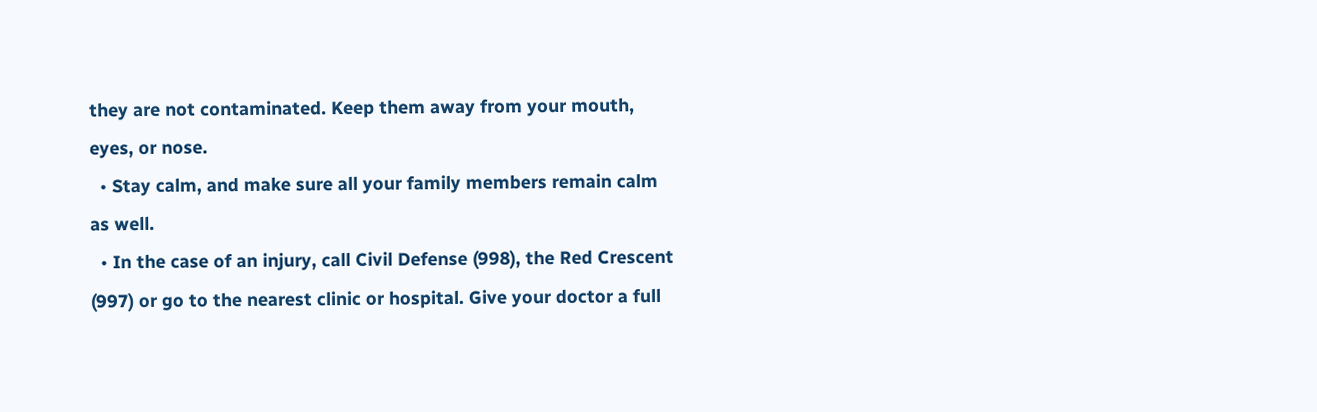they are not contaminated. Keep them away from your mouth, eyes, or nose.
  • Stay calm, and make sure all your family members remain calm as well.
  • In the case of an injury, call Civil Defense (998), the Red Crescent (997) or go to the nearest clinic or hospital. Give your doctor a full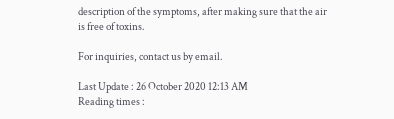description of the symptoms, after making sure that the air is free of toxins.

For inquiries, contact us by email.

Last Update : 26 October 2020 12:13 AM
Reading times :